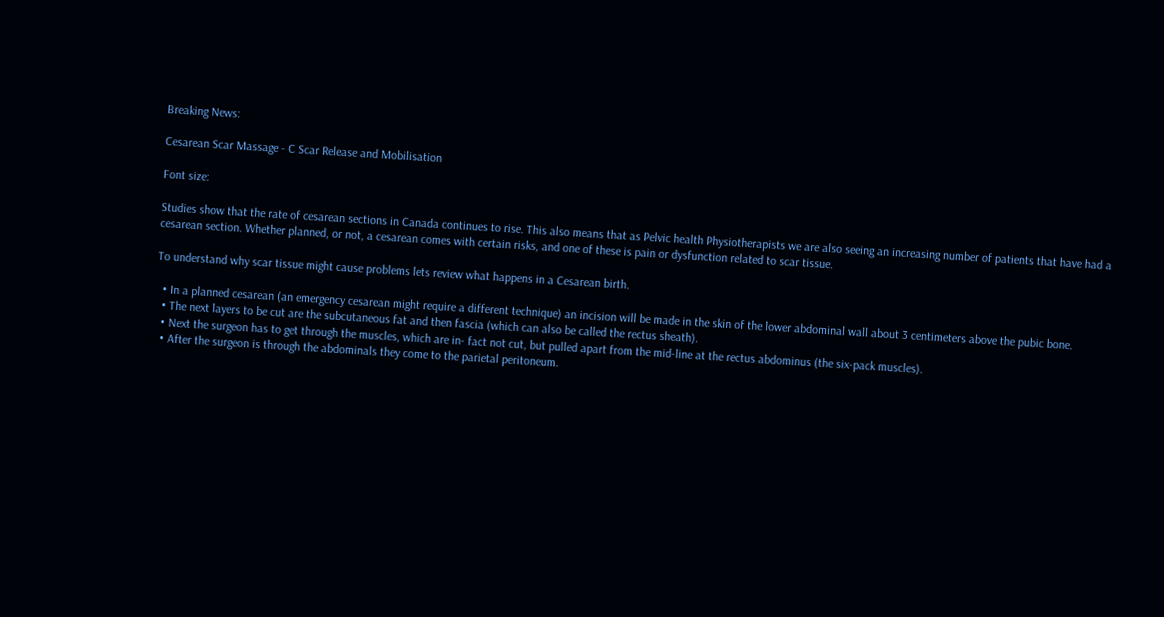Breaking News:

Cesarean Scar Massage - C Scar Release and Mobilisation

Font size:

Studies show that the rate of cesarean sections in Canada continues to rise. This also means that as Pelvic health Physiotherapists we are also seeing an increasing number of patients that have had a cesarean section. Whether planned, or not, a cesarean comes with certain risks, and one of these is pain or dysfunction related to scar tissue.

To understand why scar tissue might cause problems lets review what happens in a Cesarean birth.

  • In a planned cesarean (an emergency cesarean might require a different technique) an incision will be made in the skin of the lower abdominal wall about 3 centimeters above the pubic bone.
  • The next layers to be cut are the subcutaneous fat and then fascia (which can also be called the rectus sheath).
  • Next the surgeon has to get through the muscles, which are in- fact not cut, but pulled apart from the mid-line at the rectus abdominus (the six-pack muscles).
  • After the surgeon is through the abdominals they come to the parietal peritoneum.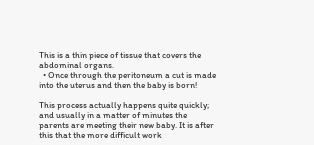This is a thin piece of tissue that covers the abdominal organs.
  • Once through the peritoneum a cut is made into the uterus and then the baby is born!

This process actually happens quite quickly; and usually in a matter of minutes the parents are meeting their new baby. It is after this that the more difficult work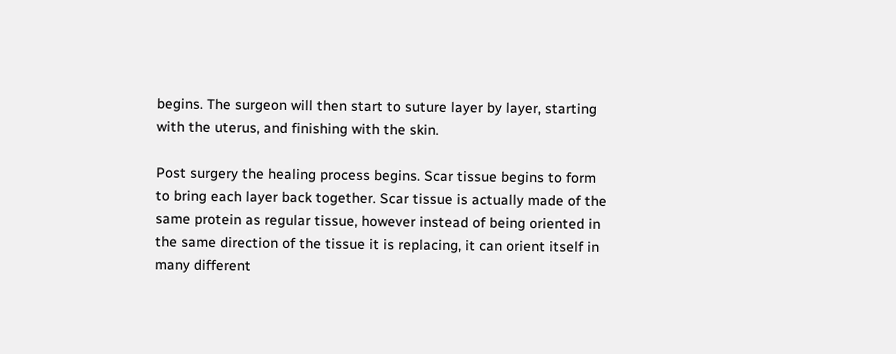begins. The surgeon will then start to suture layer by layer, starting with the uterus, and finishing with the skin.

Post surgery the healing process begins. Scar tissue begins to form to bring each layer back together. Scar tissue is actually made of the same protein as regular tissue, however instead of being oriented in the same direction of the tissue it is replacing, it can orient itself in many different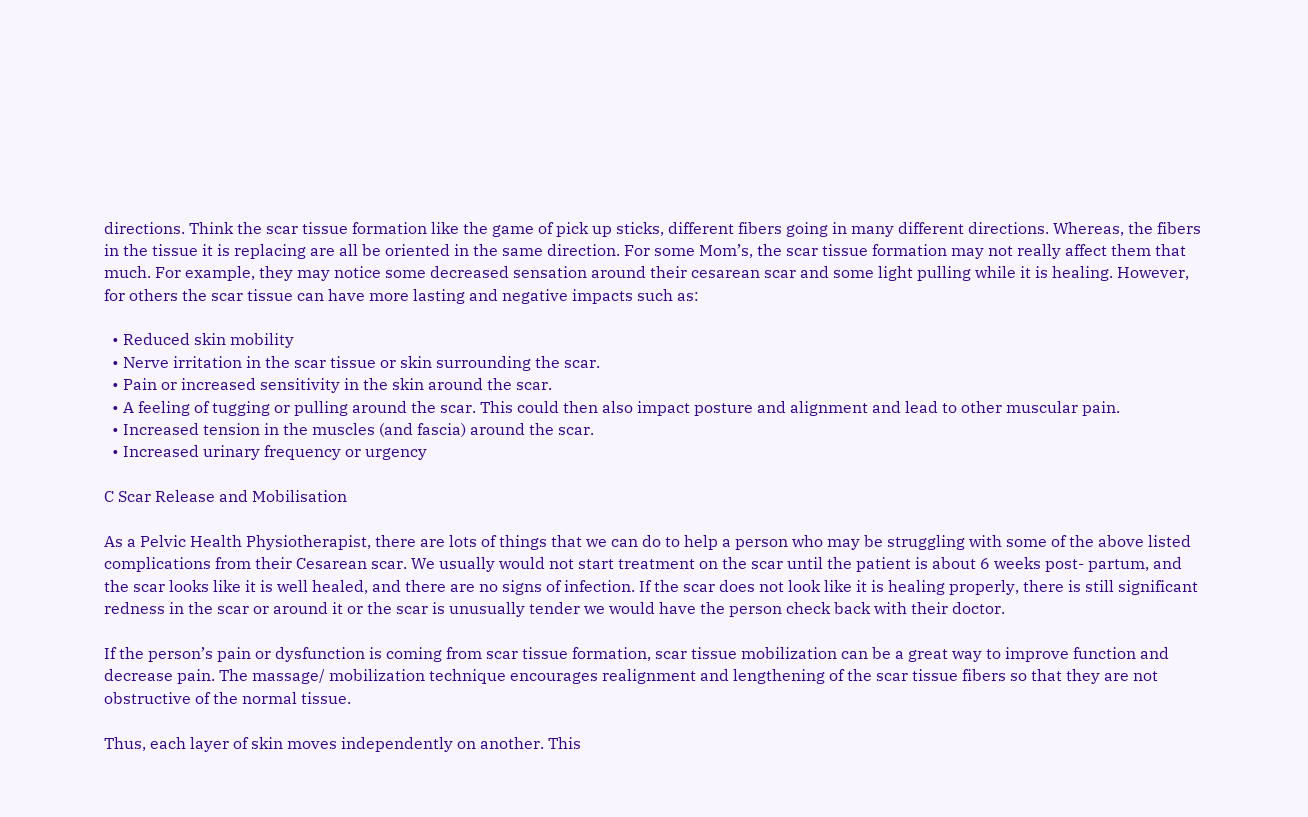directions. Think the scar tissue formation like the game of pick up sticks, different fibers going in many different directions. Whereas, the fibers in the tissue it is replacing are all be oriented in the same direction. For some Mom’s, the scar tissue formation may not really affect them that much. For example, they may notice some decreased sensation around their cesarean scar and some light pulling while it is healing. However, for others the scar tissue can have more lasting and negative impacts such as:

  • Reduced skin mobility
  • Nerve irritation in the scar tissue or skin surrounding the scar.
  • Pain or increased sensitivity in the skin around the scar.
  • A feeling of tugging or pulling around the scar. This could then also impact posture and alignment and lead to other muscular pain.
  • Increased tension in the muscles (and fascia) around the scar.
  • Increased urinary frequency or urgency

C Scar Release and Mobilisation

As a Pelvic Health Physiotherapist, there are lots of things that we can do to help a person who may be struggling with some of the above listed complications from their Cesarean scar. We usually would not start treatment on the scar until the patient is about 6 weeks post- partum, and the scar looks like it is well healed, and there are no signs of infection. If the scar does not look like it is healing properly, there is still significant redness in the scar or around it or the scar is unusually tender we would have the person check back with their doctor.

If the person’s pain or dysfunction is coming from scar tissue formation, scar tissue mobilization can be a great way to improve function and decrease pain. The massage/ mobilization technique encourages realignment and lengthening of the scar tissue fibers so that they are not obstructive of the normal tissue.

Thus, each layer of skin moves independently on another. This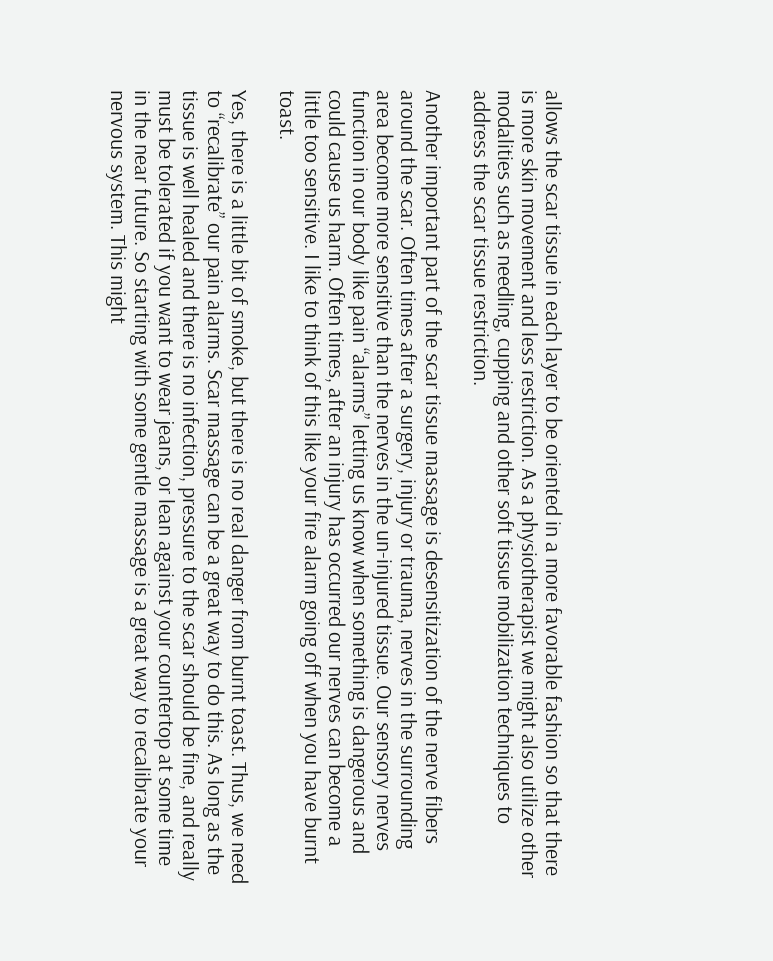allows the scar tissue in each layer to be oriented in a more favorable fashion so that there is more skin movement and less restriction. As a physiotherapist we might also utilize other modalities such as needling, cupping and other soft tissue mobilization techniques to address the scar tissue restriction.

Another important part of the scar tissue massage is desensitization of the nerve fibers around the scar. Often times after a surgery, injury or trauma, nerves in the surrounding area become more sensitive than the nerves in the un-injured tissue. Our sensory nerves function in our body like pain “alarms” letting us know when something is dangerous and could cause us harm. Often times, after an injury has occurred our nerves can become a little too sensitive. I like to think of this like your fire alarm going off when you have burnt toast.

Yes, there is a little bit of smoke, but there is no real danger from burnt toast. Thus, we need to “recalibrate” our pain alarms. Scar massage can be a great way to do this. As long as the tissue is well healed and there is no infection, pressure to the scar should be fine, and really must be tolerated if you want to wear jeans, or lean against your countertop at some time in the near future. So starting with some gentle massage is a great way to recalibrate your nervous system. This might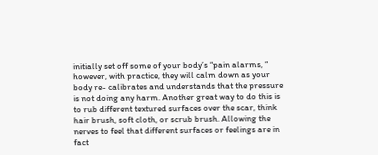initially set off some of your body’s “pain alarms, “ however, with practice, they will calm down as your body re- calibrates and understands that the pressure is not doing any harm. Another great way to do this is to rub different textured surfaces over the scar, think hair brush, soft cloth, or scrub brush. Allowing the nerves to feel that different surfaces or feelings are in fact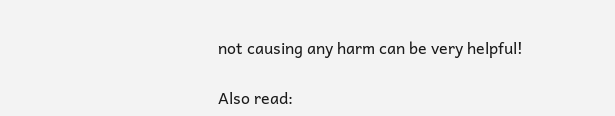not causing any harm can be very helpful!

Also read: